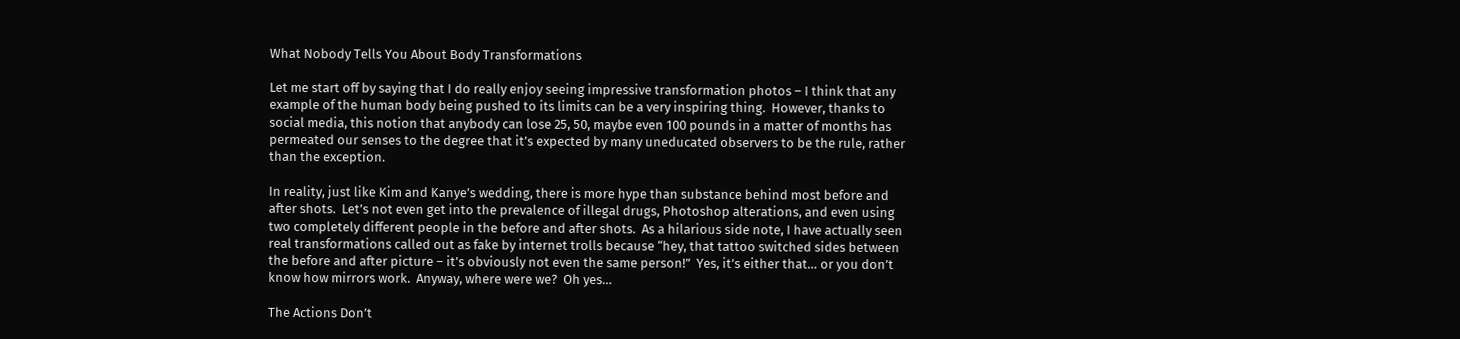What Nobody Tells You About Body Transformations

Let me start off by saying that I do really enjoy seeing impressive transformation photos – I think that any example of the human body being pushed to its limits can be a very inspiring thing.  However, thanks to social media, this notion that anybody can lose 25, 50, maybe even 100 pounds in a matter of months has permeated our senses to the degree that it’s expected by many uneducated observers to be the rule, rather than the exception.

In reality, just like Kim and Kanye’s wedding, there is more hype than substance behind most before and after shots.  Let’s not even get into the prevalence of illegal drugs, Photoshop alterations, and even using two completely different people in the before and after shots.  As a hilarious side note, I have actually seen real transformations called out as fake by internet trolls because “hey, that tattoo switched sides between the before and after picture – it’s obviously not even the same person!”  Yes, it’s either that… or you don’t know how mirrors work.  Anyway, where were we?  Oh yes…

The Actions Don’t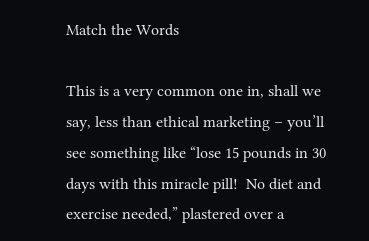Match the Words

This is a very common one in, shall we say, less than ethical marketing – you’ll see something like “lose 15 pounds in 30 days with this miracle pill!  No diet and exercise needed,” plastered over a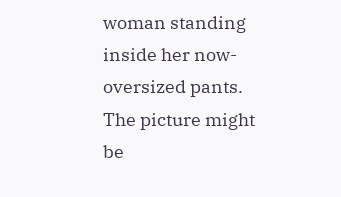woman standing inside her now-oversized pants.  The picture might be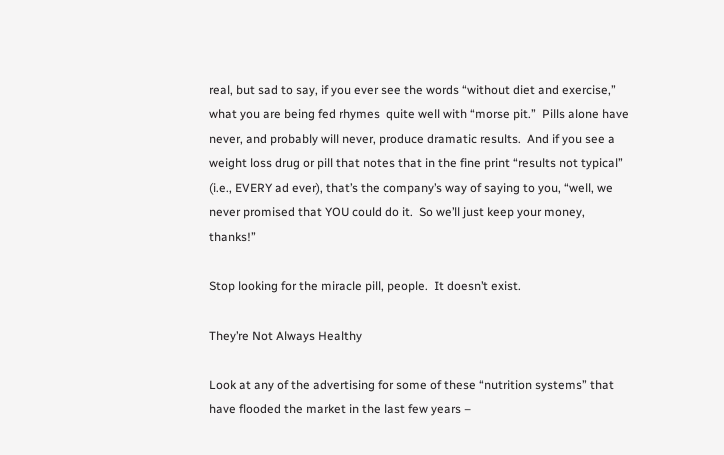real, but sad to say, if you ever see the words “without diet and exercise,” what you are being fed rhymes  quite well with “morse pit.”  Pills alone have never, and probably will never, produce dramatic results.  And if you see a weight loss drug or pill that notes that in the fine print “results not typical” (i.e., EVERY ad ever), that’s the company’s way of saying to you, “well, we never promised that YOU could do it.  So we’ll just keep your money, thanks!”

Stop looking for the miracle pill, people.  It doesn’t exist.

They’re Not Always Healthy

Look at any of the advertising for some of these “nutrition systems” that have flooded the market in the last few years –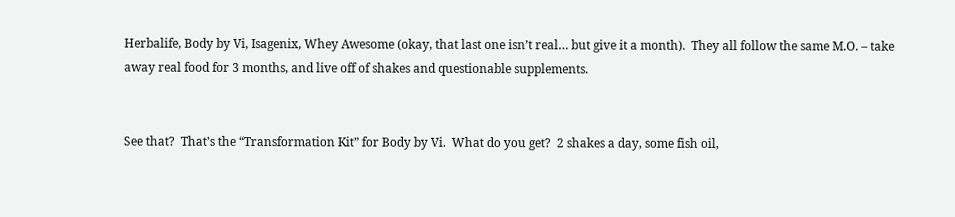Herbalife, Body by Vi, Isagenix, Whey Awesome (okay, that last one isn’t real… but give it a month).  They all follow the same M.O. – take away real food for 3 months, and live off of shakes and questionable supplements.


See that?  That’s the “Transformation Kit” for Body by Vi.  What do you get?  2 shakes a day, some fish oil,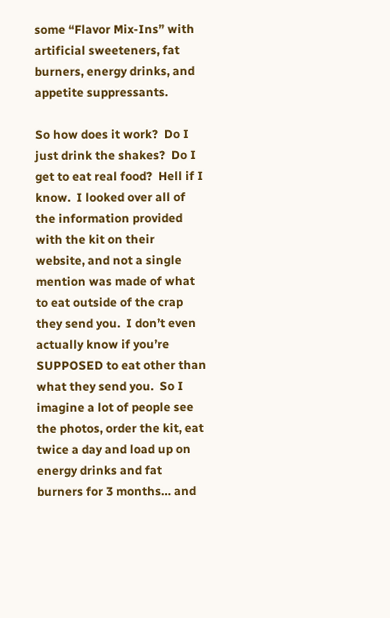some “Flavor Mix-Ins” with artificial sweeteners, fat burners, energy drinks, and appetite suppressants.

So how does it work?  Do I just drink the shakes?  Do I get to eat real food?  Hell if I know.  I looked over all of the information provided with the kit on their website, and not a single mention was made of what to eat outside of the crap they send you.  I don’t even actually know if you’re SUPPOSED to eat other than what they send you.  So I imagine a lot of people see the photos, order the kit, eat twice a day and load up on energy drinks and fat burners for 3 months… and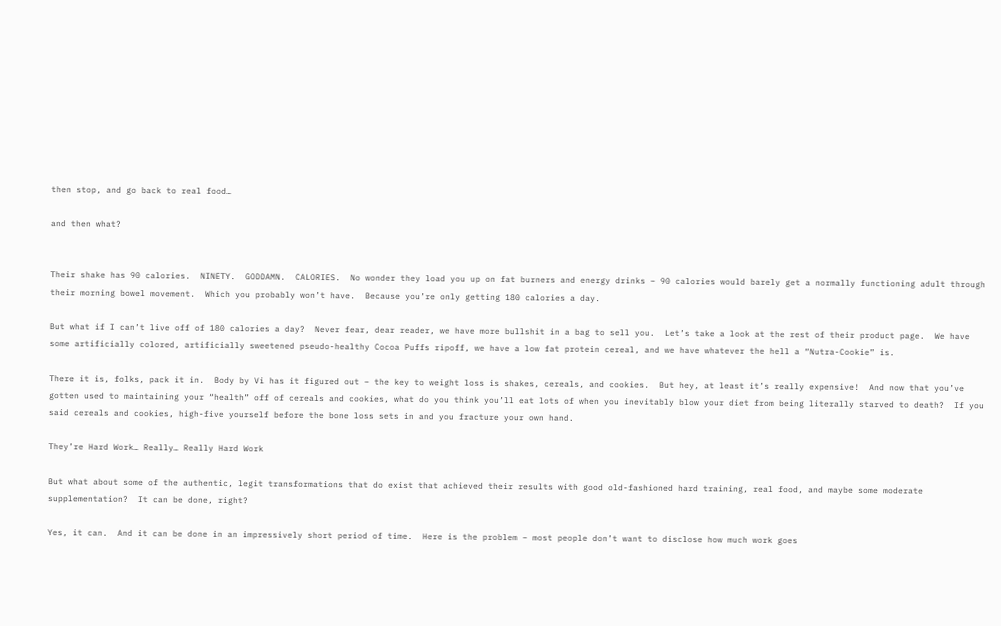then stop, and go back to real food…

and then what?


Their shake has 90 calories.  NINETY.  GODDAMN.  CALORIES.  No wonder they load you up on fat burners and energy drinks – 90 calories would barely get a normally functioning adult through their morning bowel movement.  Which you probably won’t have.  Because you’re only getting 180 calories a day.

But what if I can’t live off of 180 calories a day?  Never fear, dear reader, we have more bullshit in a bag to sell you.  Let’s take a look at the rest of their product page.  We have some artificially colored, artificially sweetened pseudo-healthy Cocoa Puffs ripoff, we have a low fat protein cereal, and we have whatever the hell a “Nutra-Cookie” is.

There it is, folks, pack it in.  Body by Vi has it figured out – the key to weight loss is shakes, cereals, and cookies.  But hey, at least it’s really expensive!  And now that you’ve gotten used to maintaining your “health” off of cereals and cookies, what do you think you’ll eat lots of when you inevitably blow your diet from being literally starved to death?  If you said cereals and cookies, high-five yourself before the bone loss sets in and you fracture your own hand.

They’re Hard Work… Really… Really Hard Work

But what about some of the authentic, legit transformations that do exist that achieved their results with good old-fashioned hard training, real food, and maybe some moderate supplementation?  It can be done, right?

Yes, it can.  And it can be done in an impressively short period of time.  Here is the problem – most people don’t want to disclose how much work goes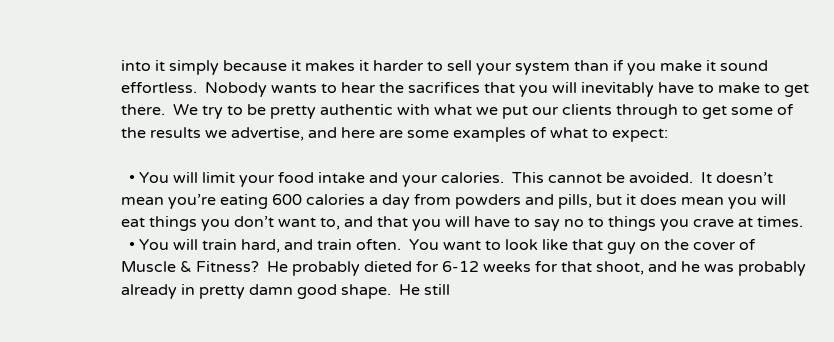into it simply because it makes it harder to sell your system than if you make it sound effortless.  Nobody wants to hear the sacrifices that you will inevitably have to make to get there.  We try to be pretty authentic with what we put our clients through to get some of the results we advertise, and here are some examples of what to expect:

  • You will limit your food intake and your calories.  This cannot be avoided.  It doesn’t mean you’re eating 600 calories a day from powders and pills, but it does mean you will eat things you don’t want to, and that you will have to say no to things you crave at times.
  • You will train hard, and train often.  You want to look like that guy on the cover of Muscle & Fitness?  He probably dieted for 6-12 weeks for that shoot, and he was probably already in pretty damn good shape.  He still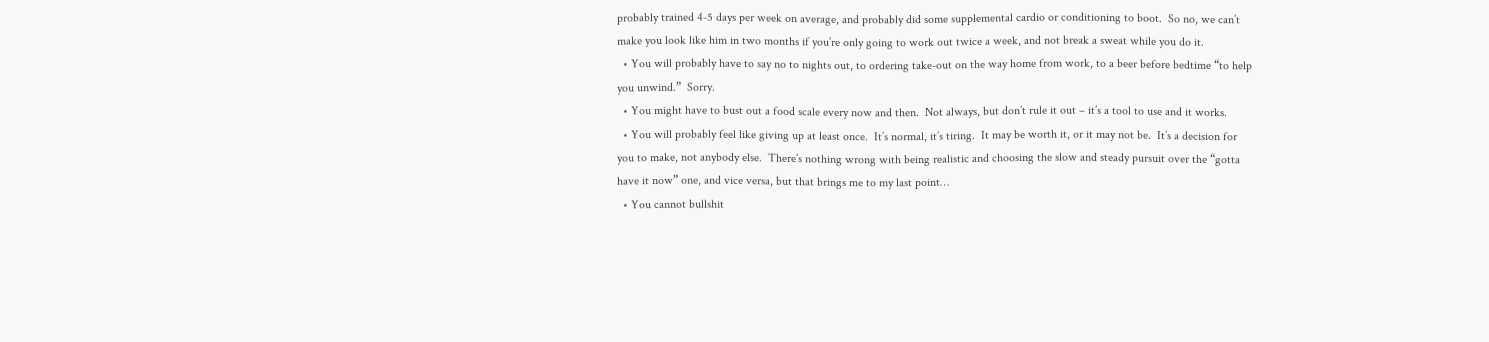probably trained 4-5 days per week on average, and probably did some supplemental cardio or conditioning to boot.  So no, we can’t make you look like him in two months if you’re only going to work out twice a week, and not break a sweat while you do it.
  • You will probably have to say no to nights out, to ordering take-out on the way home from work, to a beer before bedtime “to help you unwind.”  Sorry.
  • You might have to bust out a food scale every now and then.  Not always, but don’t rule it out – it’s a tool to use and it works.
  • You will probably feel like giving up at least once.  It’s normal, it’s tiring.  It may be worth it, or it may not be.  It’s a decision for you to make, not anybody else.  There’s nothing wrong with being realistic and choosing the slow and steady pursuit over the “gotta have it now” one, and vice versa, but that brings me to my last point…
  • You cannot bullshit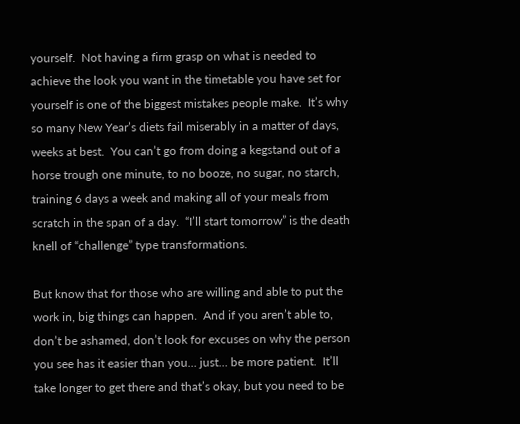yourself.  Not having a firm grasp on what is needed to achieve the look you want in the timetable you have set for yourself is one of the biggest mistakes people make.  It’s why so many New Year’s diets fail miserably in a matter of days, weeks at best.  You can’t go from doing a kegstand out of a horse trough one minute, to no booze, no sugar, no starch, training 6 days a week and making all of your meals from scratch in the span of a day.  “I’ll start tomorrow” is the death knell of “challenge” type transformations.

But know that for those who are willing and able to put the work in, big things can happen.  And if you aren’t able to, don’t be ashamed, don’t look for excuses on why the person you see has it easier than you… just… be more patient.  It’ll take longer to get there and that’s okay, but you need to be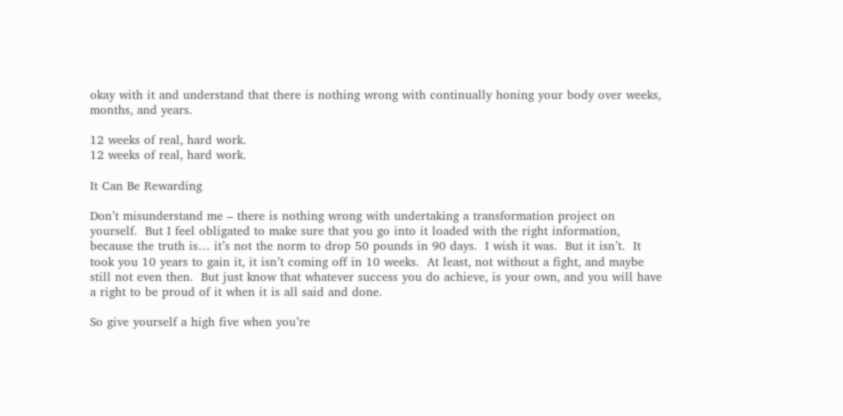okay with it and understand that there is nothing wrong with continually honing your body over weeks, months, and years.

12 weeks of real, hard work.
12 weeks of real, hard work.

It Can Be Rewarding

Don’t misunderstand me – there is nothing wrong with undertaking a transformation project on yourself.  But I feel obligated to make sure that you go into it loaded with the right information, because the truth is… it’s not the norm to drop 50 pounds in 90 days.  I wish it was.  But it isn’t.  It took you 10 years to gain it, it isn’t coming off in 10 weeks.  At least, not without a fight, and maybe still not even then.  But just know that whatever success you do achieve, is your own, and you will have a right to be proud of it when it is all said and done.

So give yourself a high five when you’re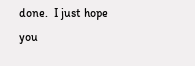done.  I just hope you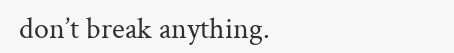don’t break anything.